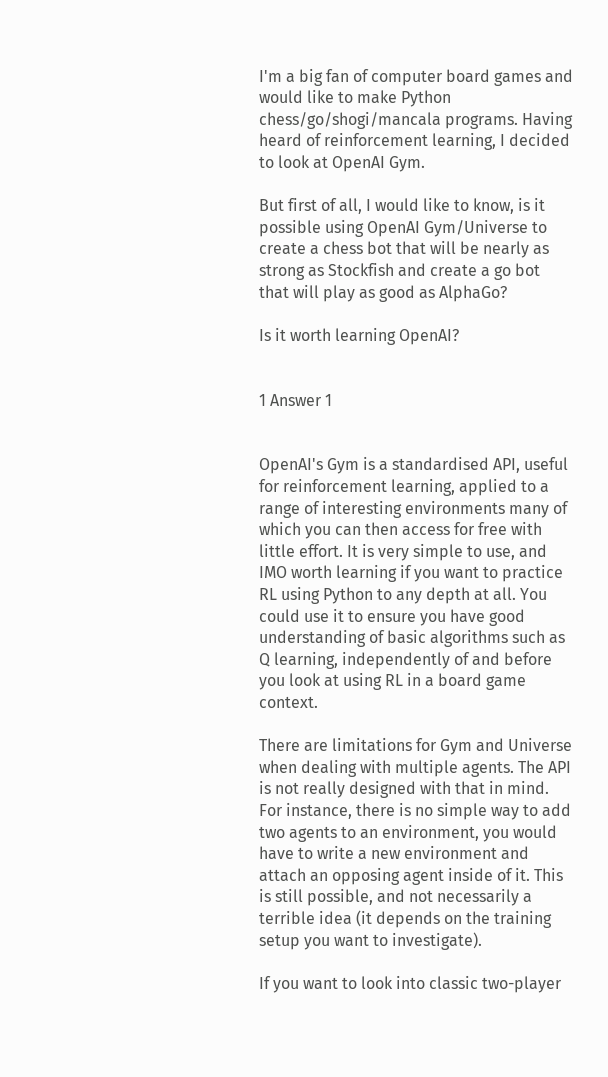I'm a big fan of computer board games and would like to make Python chess/go/shogi/mancala programs. Having heard of reinforcement learning, I decided to look at OpenAI Gym.

But first of all, I would like to know, is it possible using OpenAI Gym/Universe to create a chess bot that will be nearly as strong as Stockfish and create a go bot that will play as good as AlphaGo?

Is it worth learning OpenAI?


1 Answer 1


OpenAI's Gym is a standardised API, useful for reinforcement learning, applied to a range of interesting environments many of which you can then access for free with little effort. It is very simple to use, and IMO worth learning if you want to practice RL using Python to any depth at all. You could use it to ensure you have good understanding of basic algorithms such as Q learning, independently of and before you look at using RL in a board game context.

There are limitations for Gym and Universe when dealing with multiple agents. The API is not really designed with that in mind. For instance, there is no simple way to add two agents to an environment, you would have to write a new environment and attach an opposing agent inside of it. This is still possible, and not necessarily a terrible idea (it depends on the training setup you want to investigate).

If you want to look into classic two-player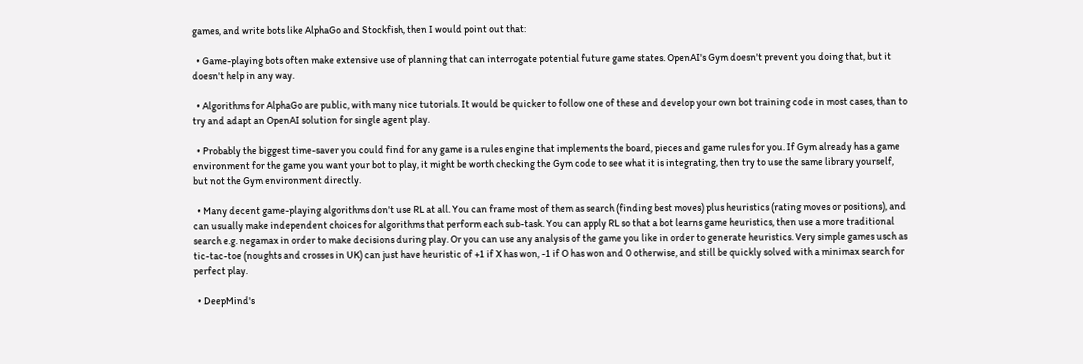games, and write bots like AlphaGo and Stockfish, then I would point out that:

  • Game-playing bots often make extensive use of planning that can interrogate potential future game states. OpenAI's Gym doesn't prevent you doing that, but it doesn't help in any way.

  • Algorithms for AlphaGo are public, with many nice tutorials. It would be quicker to follow one of these and develop your own bot training code in most cases, than to try and adapt an OpenAI solution for single agent play.

  • Probably the biggest time-saver you could find for any game is a rules engine that implements the board, pieces and game rules for you. If Gym already has a game environment for the game you want your bot to play, it might be worth checking the Gym code to see what it is integrating, then try to use the same library yourself, but not the Gym environment directly.

  • Many decent game-playing algorithms don't use RL at all. You can frame most of them as search (finding best moves) plus heuristics (rating moves or positions), and can usually make independent choices for algorithms that perform each sub-task. You can apply RL so that a bot learns game heuristics, then use a more traditional search e.g. negamax in order to make decisions during play. Or you can use any analysis of the game you like in order to generate heuristics. Very simple games usch as tic-tac-toe (noughts and crosses in UK) can just have heuristic of +1 if X has won, -1 if O has won and 0 otherwise, and still be quickly solved with a minimax search for perfect play.

  • DeepMind's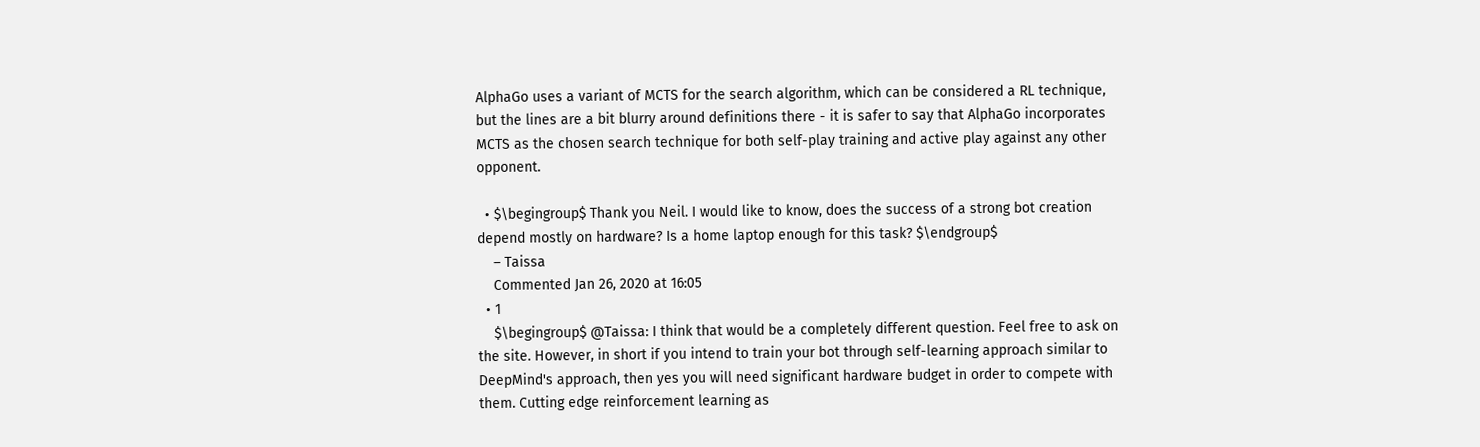AlphaGo uses a variant of MCTS for the search algorithm, which can be considered a RL technique, but the lines are a bit blurry around definitions there - it is safer to say that AlphaGo incorporates MCTS as the chosen search technique for both self-play training and active play against any other opponent.

  • $\begingroup$ Thank you Neil. I would like to know, does the success of a strong bot creation depend mostly on hardware? Is a home laptop enough for this task? $\endgroup$
    – Taissa
    Commented Jan 26, 2020 at 16:05
  • 1
    $\begingroup$ @Taissa: I think that would be a completely different question. Feel free to ask on the site. However, in short if you intend to train your bot through self-learning approach similar to DeepMind's approach, then yes you will need significant hardware budget in order to compete with them. Cutting edge reinforcement learning as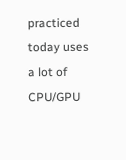practiced today uses a lot of CPU/GPU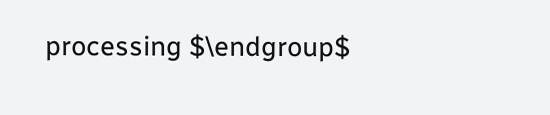processing $\endgroup$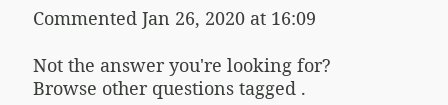Commented Jan 26, 2020 at 16:09

Not the answer you're looking for? Browse other questions tagged .